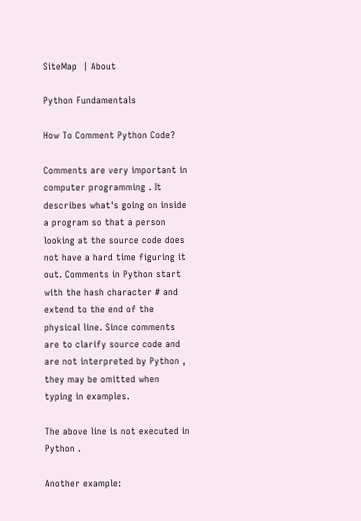SiteMap  | About

Python Fundamentals

How To Comment Python Code?

Comments are very important in computer programming . It describes what's going on inside a program so that a person looking at the source code does not have a hard time figuring it out. Comments in Python start with the hash character # and extend to the end of the physical line. Since comments are to clarify source code and are not interpreted by Python , they may be omitted when typing in examples.

The above line is not executed in Python .

Another example: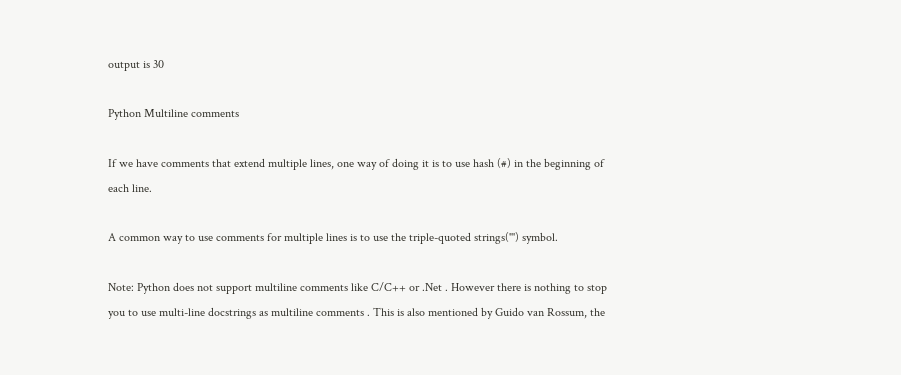output is 30

Python Multiline comments

If we have comments that extend multiple lines, one way of doing it is to use hash (#) in the beginning of each line.

A common way to use comments for multiple lines is to use the triple-quoted strings(''') symbol.

Note: Python does not support multiline comments like C/C++ or .Net . However there is nothing to stop you to use multi-line docstrings as multiline comments . This is also mentioned by Guido van Rossum, the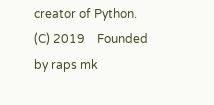creator of Python. (C) 2019    Founded by raps mk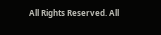All Rights Reserved. All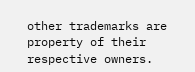other trademarks are property of their respective owners.